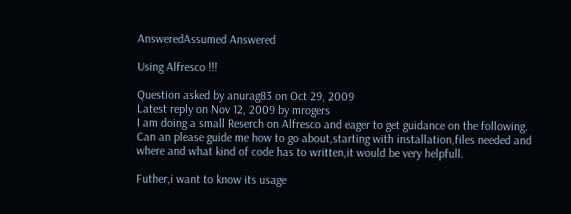AnsweredAssumed Answered

Using Alfresco !!!

Question asked by anurag83 on Oct 29, 2009
Latest reply on Nov 12, 2009 by mrogers
I am doing a small Reserch on Alfresco and eager to get guidance on the following.
Can an please guide me how to go about,starting with installation,files needed and where and what kind of code has to written,it would be very helpfull.

Futher,i want to know its usage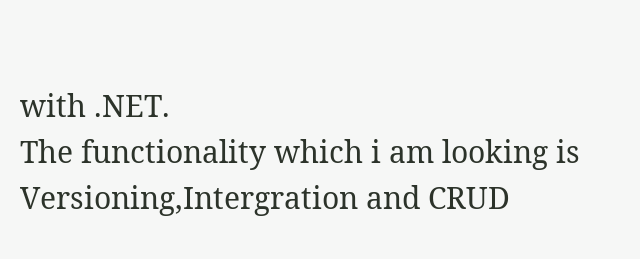with .NET.
The functionality which i am looking is Versioning,Intergration and CRUD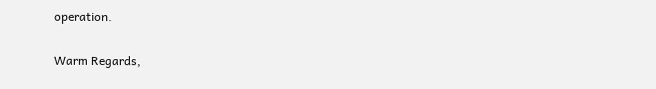operation.

Warm Regards,